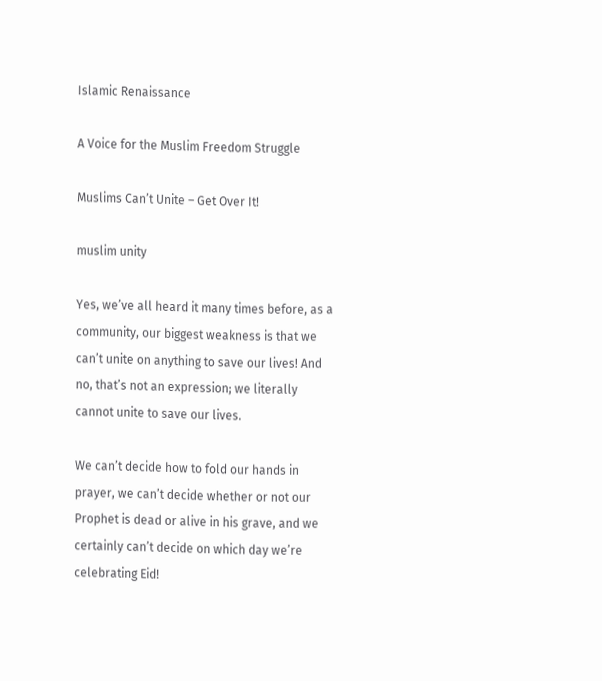Islamic Renaissance

A Voice for the Muslim Freedom Struggle

Muslims Can’t Unite – Get Over It!

muslim unity

Yes, we’ve all heard it many times before, as a community, our biggest weakness is that we can’t unite on anything to save our lives! And no, that’s not an expression; we literally cannot unite to save our lives.

We can’t decide how to fold our hands in prayer, we can’t decide whether or not our Prophet is dead or alive in his grave, and we certainly can’t decide on which day we’re celebrating Eid!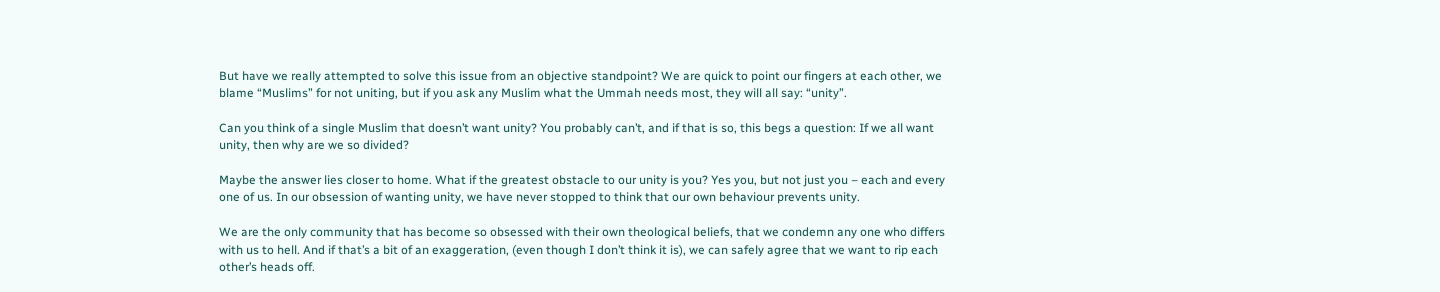But have we really attempted to solve this issue from an objective standpoint? We are quick to point our fingers at each other, we blame “Muslims” for not uniting, but if you ask any Muslim what the Ummah needs most, they will all say: “unity”.

Can you think of a single Muslim that doesn’t want unity? You probably can’t, and if that is so, this begs a question: If we all want unity, then why are we so divided?

Maybe the answer lies closer to home. What if the greatest obstacle to our unity is you? Yes you, but not just you – each and every one of us. In our obsession of wanting unity, we have never stopped to think that our own behaviour prevents unity.

We are the only community that has become so obsessed with their own theological beliefs, that we condemn any one who differs with us to hell. And if that’s a bit of an exaggeration, (even though I don’t think it is), we can safely agree that we want to rip each other’s heads off.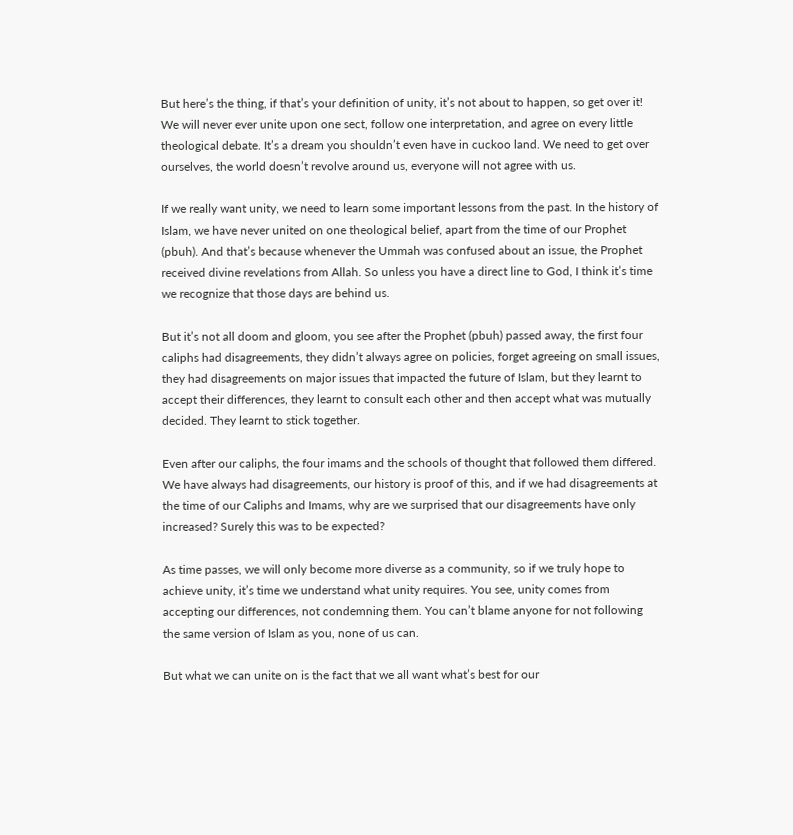But here’s the thing, if that’s your definition of unity, it’s not about to happen, so get over it! We will never ever unite upon one sect, follow one interpretation, and agree on every little theological debate. It’s a dream you shouldn’t even have in cuckoo land. We need to get over ourselves, the world doesn’t revolve around us, everyone will not agree with us.

If we really want unity, we need to learn some important lessons from the past. In the history of Islam, we have never united on one theological belief, apart from the time of our Prophet (pbuh). And that’s because whenever the Ummah was confused about an issue, the Prophet received divine revelations from Allah. So unless you have a direct line to God, I think it’s time we recognize that those days are behind us.

But it’s not all doom and gloom, you see after the Prophet (pbuh) passed away, the first four caliphs had disagreements, they didn’t always agree on policies, forget agreeing on small issues, they had disagreements on major issues that impacted the future of Islam, but they learnt to accept their differences, they learnt to consult each other and then accept what was mutually decided. They learnt to stick together.

Even after our caliphs, the four imams and the schools of thought that followed them differed. We have always had disagreements, our history is proof of this, and if we had disagreements at the time of our Caliphs and Imams, why are we surprised that our disagreements have only increased? Surely this was to be expected?

As time passes, we will only become more diverse as a community, so if we truly hope to achieve unity, it’s time we understand what unity requires. You see, unity comes from accepting our differences, not condemning them. You can’t blame anyone for not following the same version of Islam as you, none of us can.

But what we can unite on is the fact that we all want what’s best for our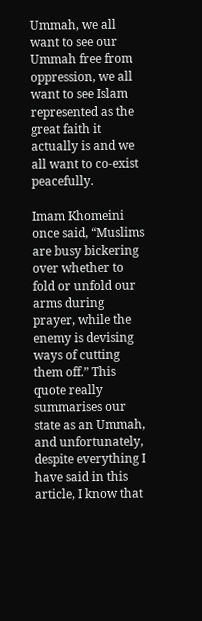Ummah, we all want to see our Ummah free from oppression, we all want to see Islam represented as the great faith it actually is and we all want to co-exist peacefully.

Imam Khomeini once said, “Muslims are busy bickering over whether to fold or unfold our arms during prayer, while the enemy is devising ways of cutting them off.” This quote really summarises our state as an Ummah, and unfortunately, despite everything I have said in this article, I know that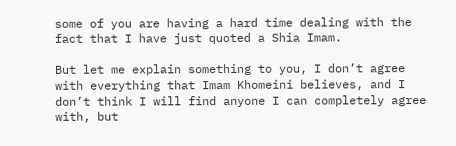some of you are having a hard time dealing with the fact that I have just quoted a Shia Imam.

But let me explain something to you, I don’t agree with everything that Imam Khomeini believes, and I don’t think I will find anyone I can completely agree with, but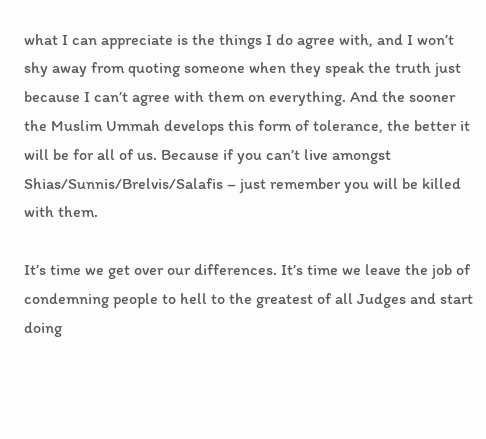what I can appreciate is the things I do agree with, and I won’t shy away from quoting someone when they speak the truth just because I can’t agree with them on everything. And the sooner the Muslim Ummah develops this form of tolerance, the better it will be for all of us. Because if you can’t live amongst Shias/Sunnis/Brelvis/Salafis – just remember you will be killed with them.

It’s time we get over our differences. It’s time we leave the job of condemning people to hell to the greatest of all Judges and start doing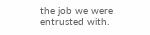the job we were entrusted with.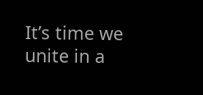It’s time we unite in a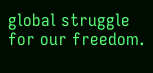global struggle for our freedom.